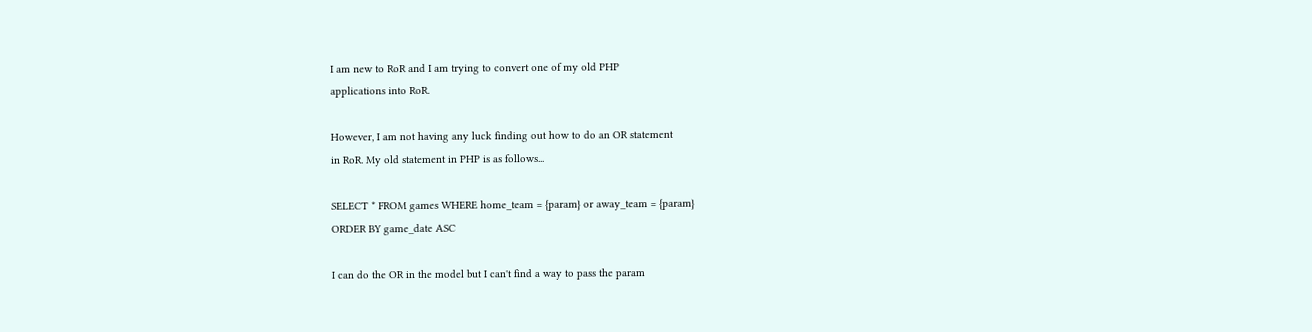I am new to RoR and I am trying to convert one of my old PHP
applications into RoR.

However, I am not having any luck finding out how to do an OR statement
in RoR. My old statement in PHP is as follows...

SELECT * FROM games WHERE home_team = {param} or away_team = {param}
ORDER BY game_date ASC

I can do the OR in the model but I can't find a way to pass the param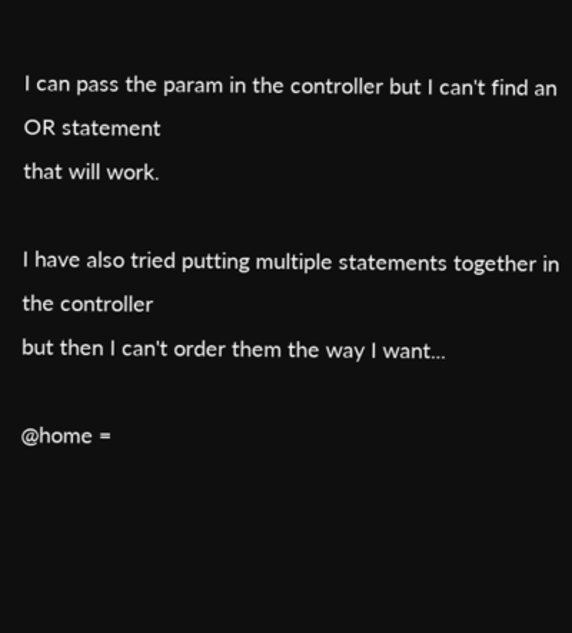I can pass the param in the controller but I can't find an OR statement
that will work.

I have also tried putting multiple statements together in the controller
but then I can't order them the way I want...

@home =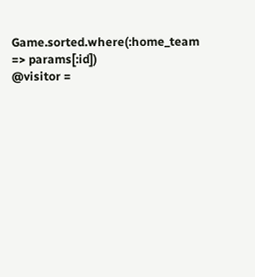Game.sorted.where(:home_team => params[:id])
@visitor =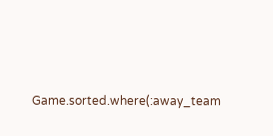Game.sorted.where(:away_team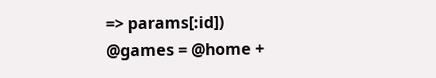=> params[:id])
@games = @home +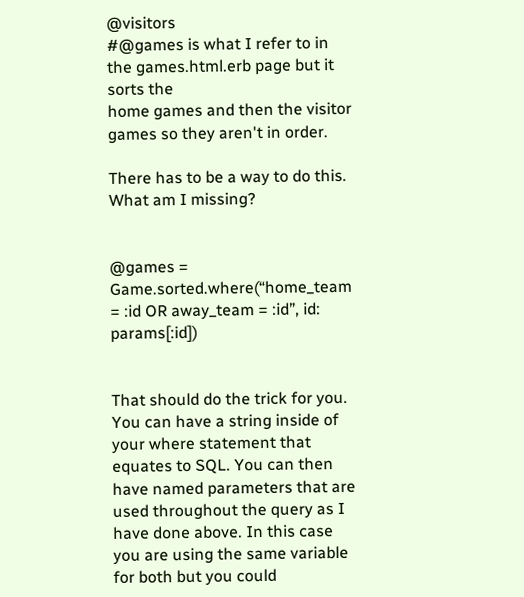@visitors
#@games is what I refer to in the games.html.erb page but it sorts the
home games and then the visitor games so they aren't in order.

There has to be a way to do this. What am I missing?


@games = Game.sorted.where(“home_team = :id OR away_team = :id”, id: params[:id])


That should do the trick for you. You can have a string inside of your where statement that equates to SQL. You can then have named parameters that are used throughout the query as I have done above. In this case you are using the same variable for both but you could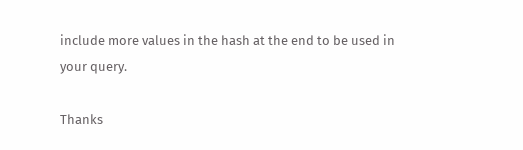include more values in the hash at the end to be used in your query.

Thanks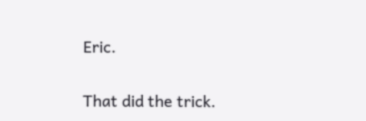Eric.

That did the trick.